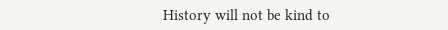History will not be kind to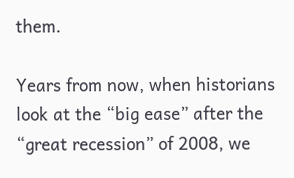them.

Years from now, when historians look at the “big ease” after the “great recession” of 2008, we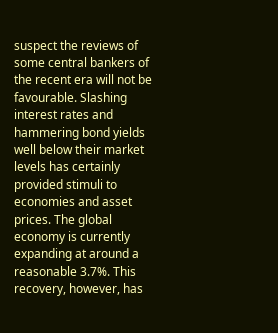suspect the reviews of some central bankers of the recent era will not be favourable. Slashing interest rates and hammering bond yields well below their market levels has certainly provided stimuli to economies and asset prices. The global economy is currently expanding at around a reasonable 3.7%. This recovery, however, has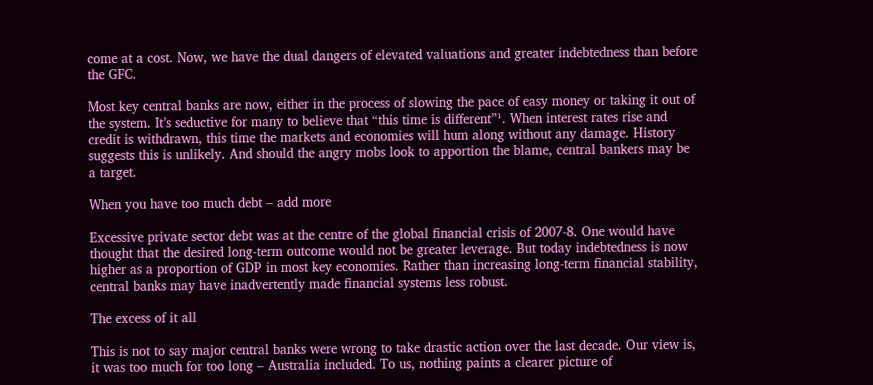come at a cost. Now, we have the dual dangers of elevated valuations and greater indebtedness than before the GFC.

Most key central banks are now, either in the process of slowing the pace of easy money or taking it out of the system. It’s seductive for many to believe that “this time is different”¹. When interest rates rise and credit is withdrawn, this time the markets and economies will hum along without any damage. History suggests this is unlikely. And should the angry mobs look to apportion the blame, central bankers may be a target.

When you have too much debt – add more

Excessive private sector debt was at the centre of the global financial crisis of 2007-8. One would have thought that the desired long-term outcome would not be greater leverage. But today indebtedness is now higher as a proportion of GDP in most key economies. Rather than increasing long-term financial stability, central banks may have inadvertently made financial systems less robust.

The excess of it all

This is not to say major central banks were wrong to take drastic action over the last decade. Our view is, it was too much for too long – Australia included. To us, nothing paints a clearer picture of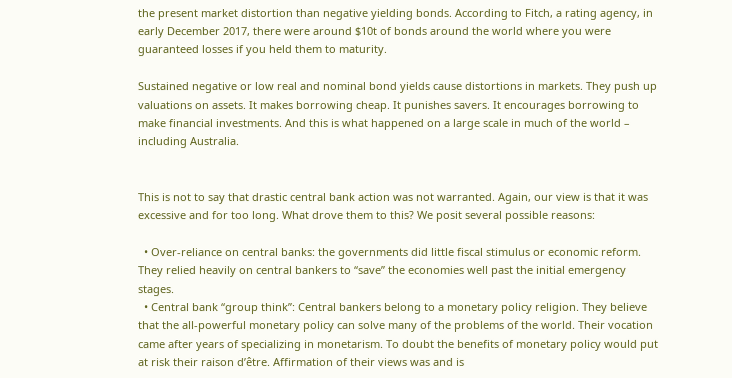the present market distortion than negative yielding bonds. According to Fitch, a rating agency, in early December 2017, there were around $10t of bonds around the world where you were guaranteed losses if you held them to maturity.

Sustained negative or low real and nominal bond yields cause distortions in markets. They push up valuations on assets. It makes borrowing cheap. It punishes savers. It encourages borrowing to make financial investments. And this is what happened on a large scale in much of the world – including Australia.


This is not to say that drastic central bank action was not warranted. Again, our view is that it was excessive and for too long. What drove them to this? We posit several possible reasons:

  • Over-reliance on central banks: the governments did little fiscal stimulus or economic reform. They relied heavily on central bankers to “save” the economies well past the initial emergency stages.
  • Central bank “group think”: Central bankers belong to a monetary policy religion. They believe that the all-powerful monetary policy can solve many of the problems of the world. Their vocation came after years of specializing in monetarism. To doubt the benefits of monetary policy would put at risk their raison d’être. Affirmation of their views was and is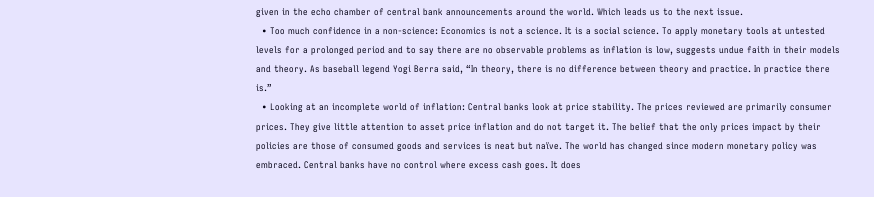given in the echo chamber of central bank announcements around the world. Which leads us to the next issue.
  • Too much confidence in a non-science: Economics is not a science. It is a social science. To apply monetary tools at untested levels for a prolonged period and to say there are no observable problems as inflation is low, suggests undue faith in their models and theory. As baseball legend Yogi Berra said, “In theory, there is no difference between theory and practice. In practice there is.”
  • Looking at an incomplete world of inflation: Central banks look at price stability. The prices reviewed are primarily consumer prices. They give little attention to asset price inflation and do not target it. The belief that the only prices impact by their policies are those of consumed goods and services is neat but naïve. The world has changed since modern monetary policy was embraced. Central banks have no control where excess cash goes. It does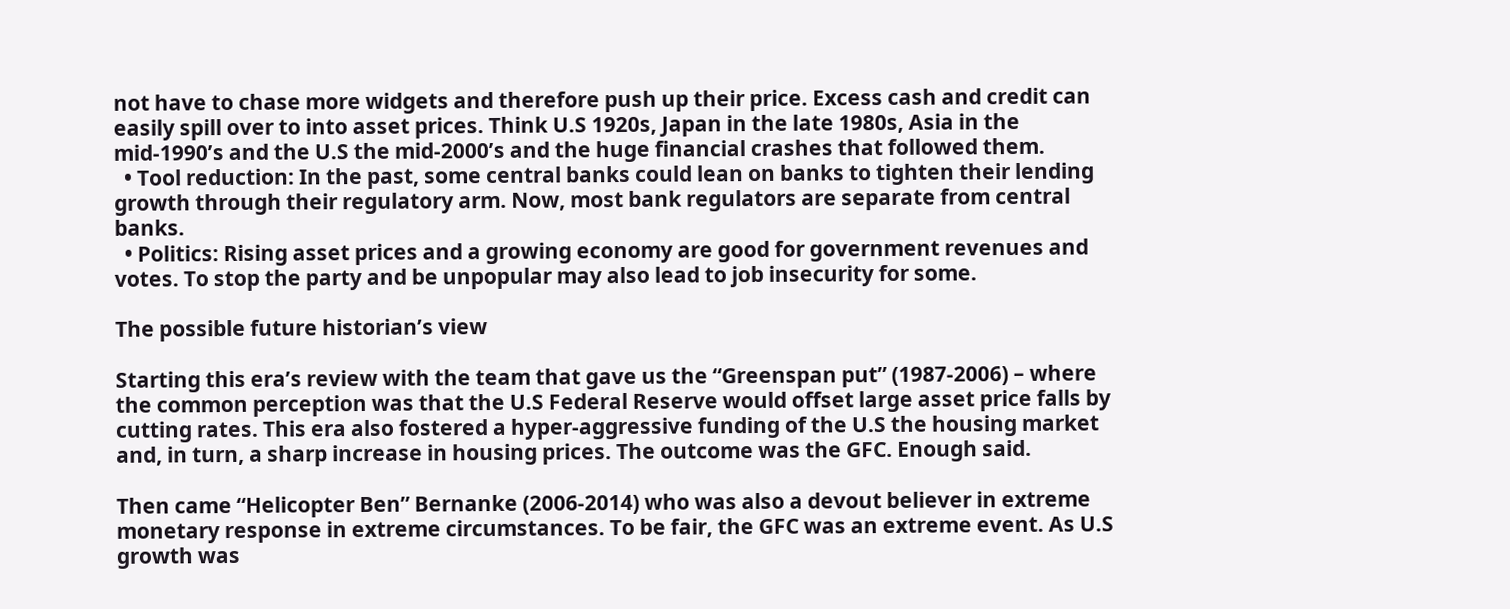not have to chase more widgets and therefore push up their price. Excess cash and credit can easily spill over to into asset prices. Think U.S 1920s, Japan in the late 1980s, Asia in the mid-1990’s and the U.S the mid-2000’s and the huge financial crashes that followed them.
  • Tool reduction: In the past, some central banks could lean on banks to tighten their lending growth through their regulatory arm. Now, most bank regulators are separate from central banks.
  • Politics: Rising asset prices and a growing economy are good for government revenues and votes. To stop the party and be unpopular may also lead to job insecurity for some.

The possible future historian’s view

Starting this era’s review with the team that gave us the “Greenspan put” (1987-2006) – where the common perception was that the U.S Federal Reserve would offset large asset price falls by cutting rates. This era also fostered a hyper-aggressive funding of the U.S the housing market and, in turn, a sharp increase in housing prices. The outcome was the GFC. Enough said.

Then came “Helicopter Ben” Bernanke (2006-2014) who was also a devout believer in extreme monetary response in extreme circumstances. To be fair, the GFC was an extreme event. As U.S growth was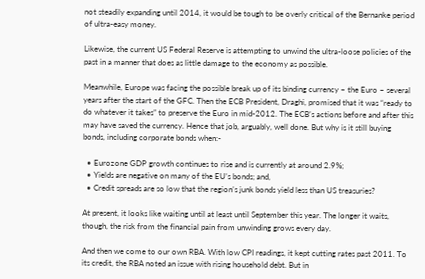not steadily expanding until 2014, it would be tough to be overly critical of the Bernanke period of ultra-easy money.

Likewise, the current US Federal Reserve is attempting to unwind the ultra-loose policies of the past in a manner that does as little damage to the economy as possible.

Meanwhile, Europe was facing the possible break up of its binding currency – the Euro – several years after the start of the GFC. Then the ECB President, Draghi, promised that it was “ready to do whatever it takes” to preserve the Euro in mid-2012. The ECB’s actions before and after this may have saved the currency. Hence that job, arguably, well done. But why is it still buying bonds, including corporate bonds when:-

  • Eurozone GDP growth continues to rise and is currently at around 2.9%;
  • Yields are negative on many of the EU’s bonds; and,
  • Credit spreads are so low that the region’s junk bonds yield less than US treasuries?

At present, it looks like waiting until at least until September this year. The longer it waits, though, the risk from the financial pain from unwinding grows every day.

And then we come to our own RBA. With low CPI readings, it kept cutting rates past 2011. To its credit, the RBA noted an issue with rising household debt. But in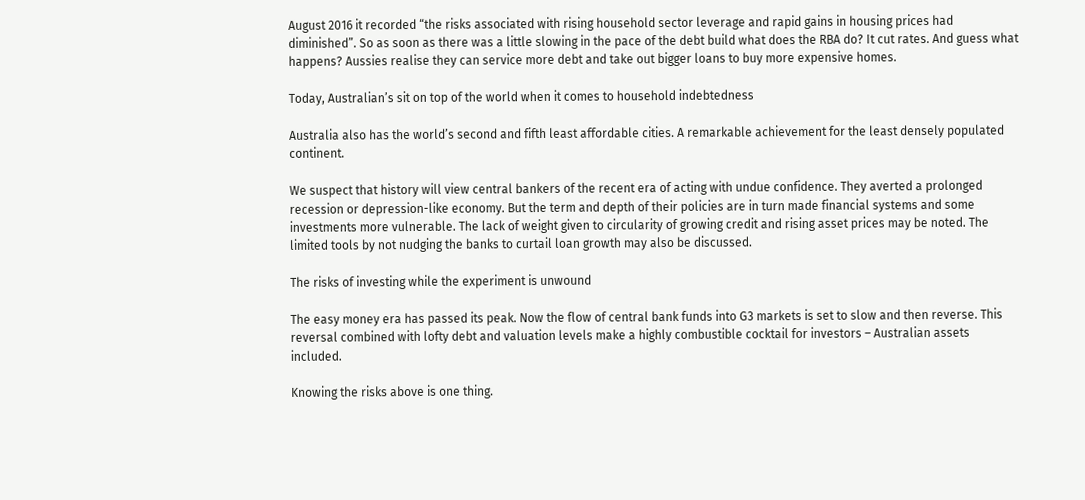August 2016 it recorded “the risks associated with rising household sector leverage and rapid gains in housing prices had diminished”. So as soon as there was a little slowing in the pace of the debt build what does the RBA do? It cut rates. And guess what happens? Aussies realise they can service more debt and take out bigger loans to buy more expensive homes.

Today, Australian’s sit on top of the world when it comes to household indebtedness

Australia also has the world’s second and fifth least affordable cities. A remarkable achievement for the least densely populated continent.

We suspect that history will view central bankers of the recent era of acting with undue confidence. They averted a prolonged recession or depression-like economy. But the term and depth of their policies are in turn made financial systems and some investments more vulnerable. The lack of weight given to circularity of growing credit and rising asset prices may be noted. The limited tools by not nudging the banks to curtail loan growth may also be discussed.

The risks of investing while the experiment is unwound

The easy money era has passed its peak. Now the flow of central bank funds into G3 markets is set to slow and then reverse. This reversal combined with lofty debt and valuation levels make a highly combustible cocktail for investors – Australian assets included.

Knowing the risks above is one thing.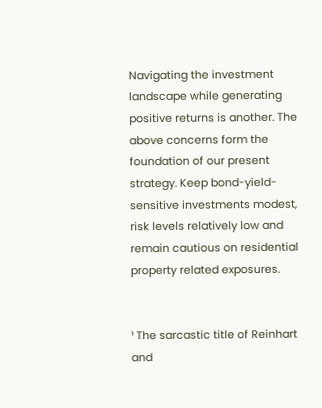Navigating the investment landscape while generating positive returns is another. The above concerns form the foundation of our present strategy. Keep bond-yield-sensitive investments modest, risk levels relatively low and remain cautious on residential property related exposures.


¹ The sarcastic title of Reinhart and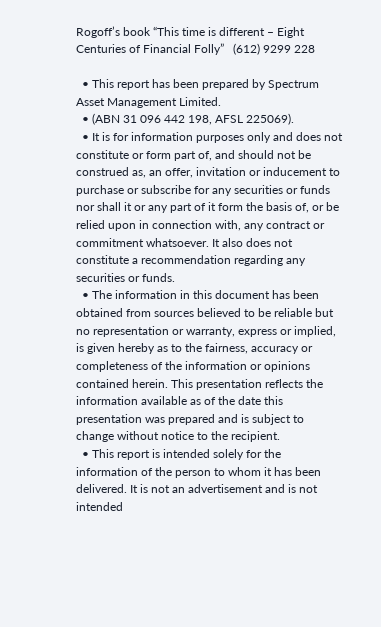Rogoff’s book “This time is different – Eight Centuries of Financial Folly”   (612) 9299 228

  • This report has been prepared by Spectrum Asset Management Limited.
  • (ABN 31 096 442 198, AFSL 225069).
  • It is for information purposes only and does not constitute or form part of, and should not be construed as, an offer, invitation or inducement to purchase or subscribe for any securities or funds nor shall it or any part of it form the basis of, or be relied upon in connection with, any contract or commitment whatsoever. It also does not constitute a recommendation regarding any securities or funds.
  • The information in this document has been obtained from sources believed to be reliable but no representation or warranty, express or implied, is given hereby as to the fairness, accuracy or completeness of the information or opinions contained herein. This presentation reflects the information available as of the date this presentation was prepared and is subject to change without notice to the recipient.
  • This report is intended solely for the information of the person to whom it has been delivered. It is not an advertisement and is not intended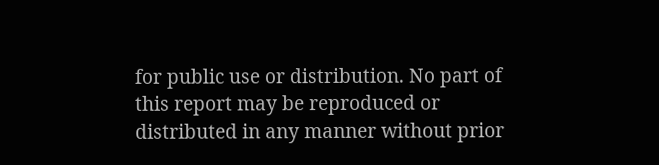for public use or distribution. No part of this report may be reproduced or distributed in any manner without prior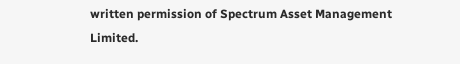written permission of Spectrum Asset Management Limited.